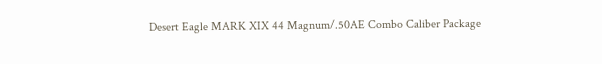Desert Eagle MARK XIX 44 Magnum/.50AE Combo Caliber Package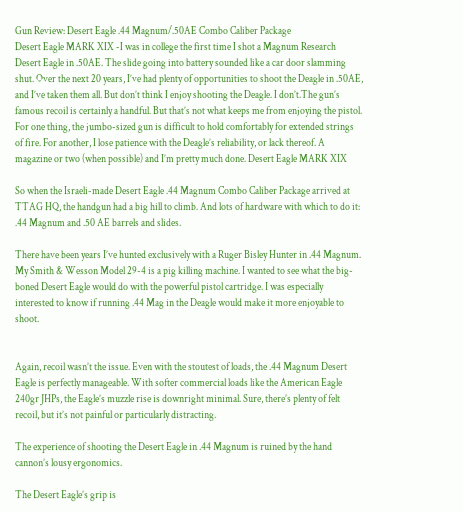Gun Review: Desert Eagle .44 Magnum/.50AE Combo Caliber Package
Desert Eagle MARK XIX -I was in college the first time I shot a Magnum Research Desert Eagle in .50AE. The slide going into battery sounded like a car door slamming shut. Over the next 20 years, I’ve had plenty of opportunities to shoot the Deagle in .50AE, and I’ve taken them all. But don’t think I enjoy shooting the Deagle. I don’t.The gun’s famous recoil is certainly a handful. But that’s not what keeps me from enjoying the pistol. For one thing, the jumbo-sized gun is difficult to hold comfortably for extended strings of fire. For another, I lose patience with the Deagle’s reliability, or lack thereof. A magazine or two (when possible) and I’m pretty much done. Desert Eagle MARK XIX

So when the Israeli-made Desert Eagle .44 Magnum Combo Caliber Package arrived at TTAG HQ, the handgun had a big hill to climb. And lots of hardware with which to do it: .44 Magnum and .50 AE barrels and slides.

There have been years I’ve hunted exclusively with a Ruger Bisley Hunter in .44 Magnum. My Smith & Wesson Model 29-4 is a pig killing machine. I wanted to see what the big-boned Desert Eagle would do with the powerful pistol cartridge. I was especially interested to know if running .44 Mag in the Deagle would make it more enjoyable to shoot.


Again, recoil wasn’t the issue. Even with the stoutest of loads, the .44 Magnum Desert Eagle is perfectly manageable. With softer commercial loads like the American Eagle 240gr JHPs, the Eagle’s muzzle rise is downright minimal. Sure, there’s plenty of felt recoil, but it’s not painful or particularly distracting.

The experience of shooting the Desert Eagle in .44 Magnum is ruined by the hand cannon’s lousy ergonomics.

The Desert Eagle’s grip is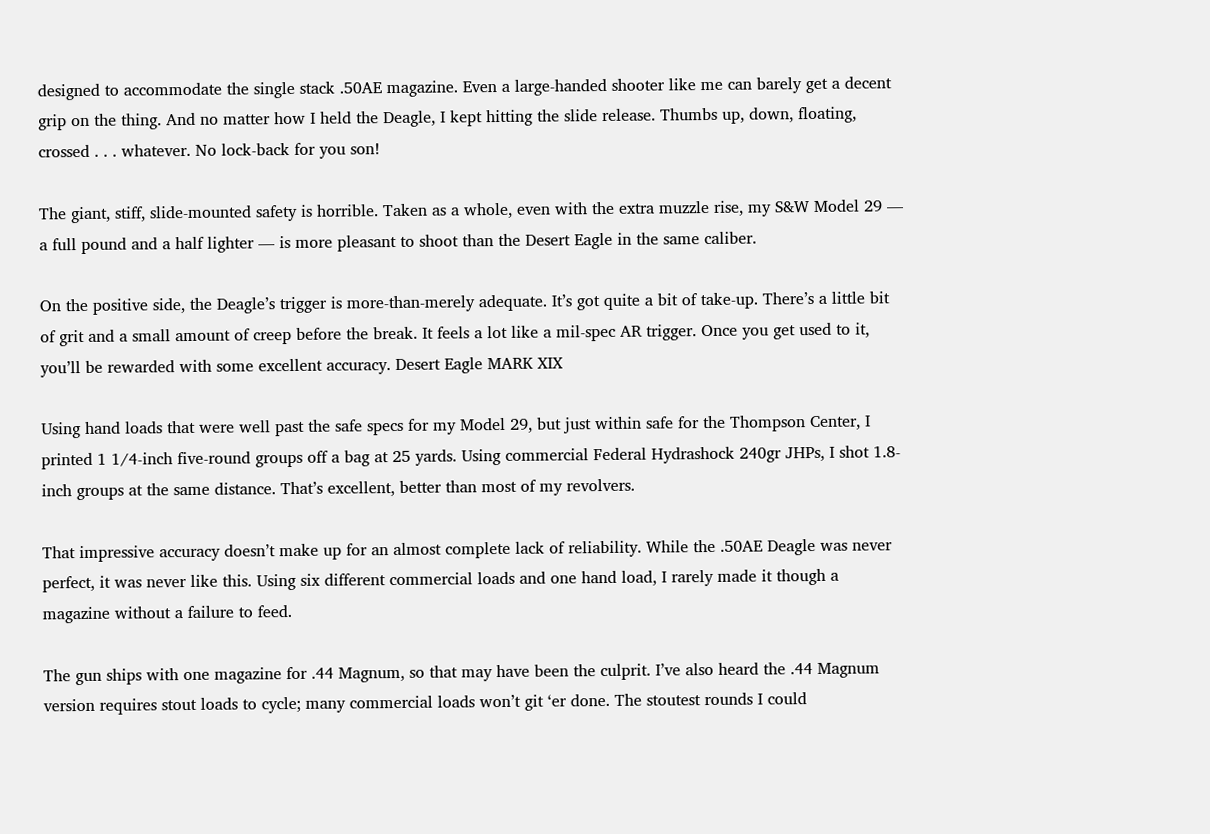designed to accommodate the single stack .50AE magazine. Even a large-handed shooter like me can barely get a decent grip on the thing. And no matter how I held the Deagle, I kept hitting the slide release. Thumbs up, down, floating, crossed . . . whatever. No lock-back for you son!

The giant, stiff, slide-mounted safety is horrible. Taken as a whole, even with the extra muzzle rise, my S&W Model 29 — a full pound and a half lighter — is more pleasant to shoot than the Desert Eagle in the same caliber.

On the positive side, the Deagle’s trigger is more-than-merely adequate. It’s got quite a bit of take-up. There’s a little bit of grit and a small amount of creep before the break. It feels a lot like a mil-spec AR trigger. Once you get used to it, you’ll be rewarded with some excellent accuracy. Desert Eagle MARK XIX

Using hand loads that were well past the safe specs for my Model 29, but just within safe for the Thompson Center, I printed 1 1/4-inch five-round groups off a bag at 25 yards. Using commercial Federal Hydrashock 240gr JHPs, I shot 1.8-inch groups at the same distance. That’s excellent, better than most of my revolvers.

That impressive accuracy doesn’t make up for an almost complete lack of reliability. While the .50AE Deagle was never perfect, it was never like this. Using six different commercial loads and one hand load, I rarely made it though a magazine without a failure to feed.

The gun ships with one magazine for .44 Magnum, so that may have been the culprit. I’ve also heard the .44 Magnum version requires stout loads to cycle; many commercial loads won’t git ‘er done. The stoutest rounds I could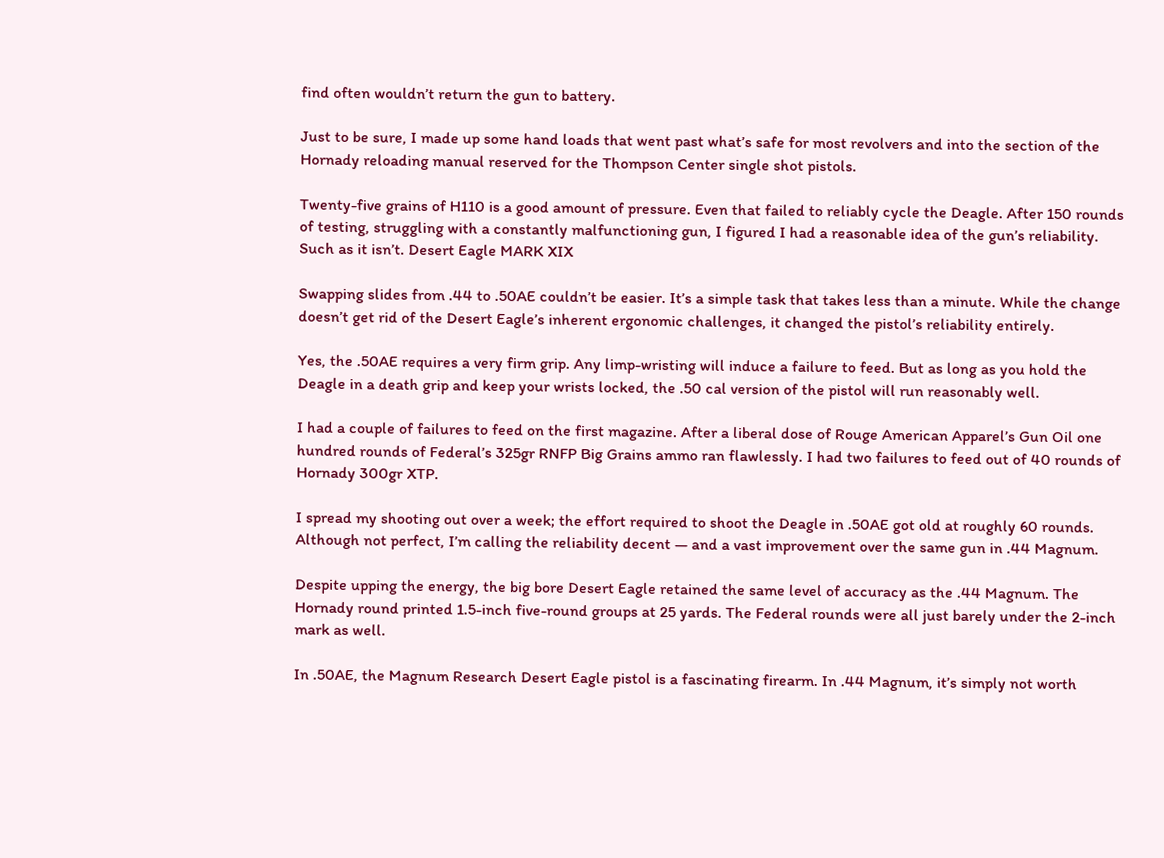find often wouldn’t return the gun to battery.

Just to be sure, I made up some hand loads that went past what’s safe for most revolvers and into the section of the Hornady reloading manual reserved for the Thompson Center single shot pistols.

Twenty-five grains of H110 is a good amount of pressure. Even that failed to reliably cycle the Deagle. After 150 rounds of testing, struggling with a constantly malfunctioning gun, I figured I had a reasonable idea of the gun’s reliability. Such as it isn’t. Desert Eagle MARK XIX

Swapping slides from .44 to .50AE couldn’t be easier. It’s a simple task that takes less than a minute. While the change doesn’t get rid of the Desert Eagle’s inherent ergonomic challenges, it changed the pistol’s reliability entirely.

Yes, the .50AE requires a very firm grip. Any limp-wristing will induce a failure to feed. But as long as you hold the Deagle in a death grip and keep your wrists locked, the .50 cal version of the pistol will run reasonably well.

I had a couple of failures to feed on the first magazine. After a liberal dose of Rouge American Apparel’s Gun Oil one hundred rounds of Federal’s 325gr RNFP Big Grains ammo ran flawlessly. I had two failures to feed out of 40 rounds of Hornady 300gr XTP.

I spread my shooting out over a week; the effort required to shoot the Deagle in .50AE got old at roughly 60 rounds. Although not perfect, I’m calling the reliability decent — and a vast improvement over the same gun in .44 Magnum.

Despite upping the energy, the big bore Desert Eagle retained the same level of accuracy as the .44 Magnum. The Hornady round printed 1.5-inch five-round groups at 25 yards. The Federal rounds were all just barely under the 2-inch mark as well.

In .50AE, the Magnum Research Desert Eagle pistol is a fascinating firearm. In .44 Magnum, it’s simply not worth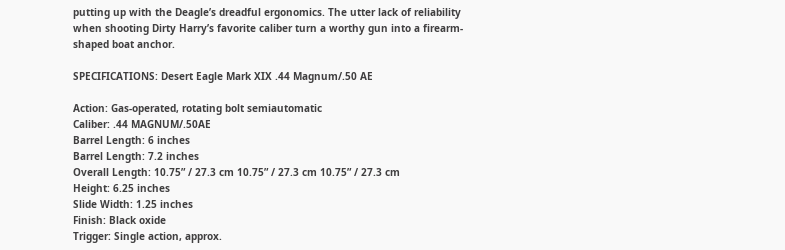putting up with the Deagle’s dreadful ergonomics. The utter lack of reliability when shooting Dirty Harry’s favorite caliber turn a worthy gun into a firearm-shaped boat anchor.

SPECIFICATIONS: Desert Eagle Mark XIX .44 Magnum/.50 AE

Action: Gas-operated, rotating bolt semiautomatic
Caliber: .44 MAGNUM/.50AE
Barrel Length: 6 inches
Barrel Length: 7.2 inches
Overall Length: 10.75” / 27.3 cm 10.75” / 27.3 cm 10.75” / 27.3 cm
Height: 6.25 inches
Slide Width: 1.25 inches
Finish: Black oxide
Trigger: Single action, approx.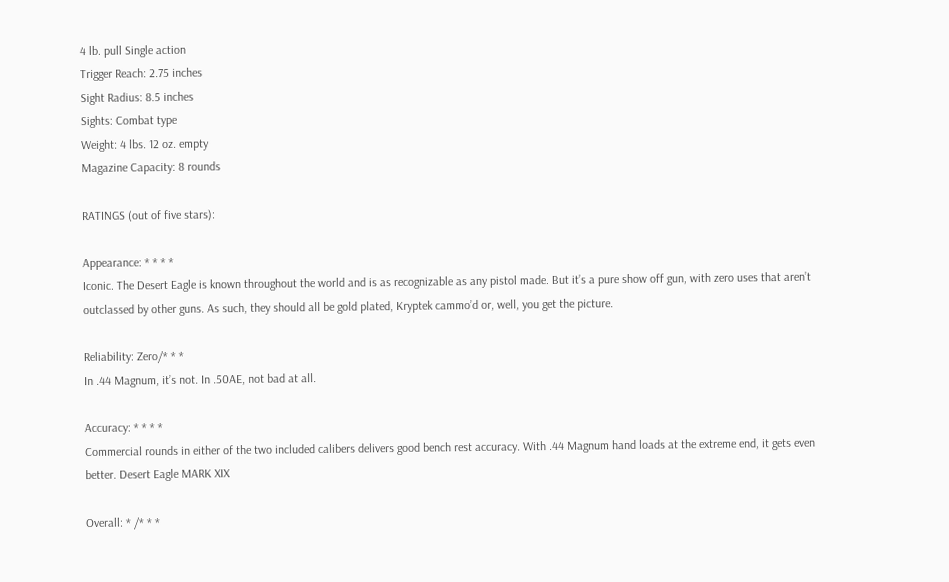4 lb. pull Single action
Trigger Reach: 2.75 inches
Sight Radius: 8.5 inches
Sights: Combat type
Weight: 4 lbs. 12 oz. empty
Magazine Capacity: 8 rounds

RATINGS (out of five stars):

Appearance: * * * *
Iconic. The Desert Eagle is known throughout the world and is as recognizable as any pistol made. But it’s a pure show off gun, with zero uses that aren’t outclassed by other guns. As such, they should all be gold plated, Kryptek cammo’d or, well, you get the picture.

Reliability: Zero/* * *
In .44 Magnum, it’s not. In .50AE, not bad at all.

Accuracy: * * * *
Commercial rounds in either of the two included calibers delivers good bench rest accuracy. With .44 Magnum hand loads at the extreme end, it gets even better. Desert Eagle MARK XIX

Overall: * /* * *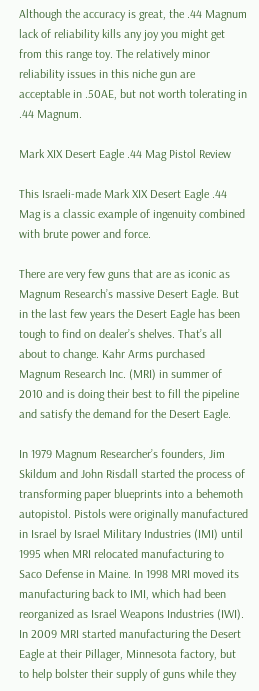Although the accuracy is great, the .44 Magnum lack of reliability kills any joy you might get from this range toy. The relatively minor reliability issues in this niche gun are acceptable in .50AE, but not worth tolerating in .44 Magnum.

Mark XIX Desert Eagle .44 Mag Pistol Review

This Israeli-made Mark XIX Desert Eagle .44 Mag is a classic example of ingenuity combined with brute power and force.

There are very few guns that are as iconic as Magnum Research’s massive Desert Eagle. But in the last few years the Desert Eagle has been tough to find on dealer’s shelves. That’s all about to change. Kahr Arms purchased Magnum Research Inc. (MRI) in summer of 2010 and is doing their best to fill the pipeline and satisfy the demand for the Desert Eagle.

In 1979 Magnum Researcher’s founders, Jim Skildum and John Risdall started the process of transforming paper blueprints into a behemoth autopistol. Pistols were originally manufactured in Israel by Israel Military Industries (IMI) until 1995 when MRI relocated manufacturing to Saco Defense in Maine. In 1998 MRI moved its manufacturing back to IMI, which had been reorganized as Israel Weapons Industries (IWI). In 2009 MRI started manufacturing the Desert Eagle at their Pillager, Minnesota factory, but to help bolster their supply of guns while they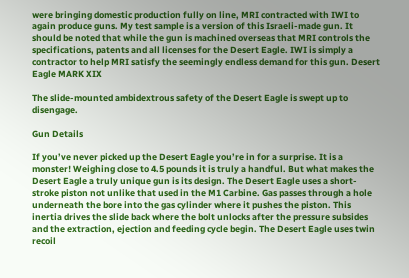were bringing domestic production fully on line, MRI contracted with IWI to again produce guns. My test sample is a version of this Israeli-made gun. It should be noted that while the gun is machined overseas that MRI controls the specifications, patents and all licenses for the Desert Eagle. IWI is simply a contractor to help MRI satisfy the seemingly endless demand for this gun. Desert Eagle MARK XIX

The slide-mounted ambidextrous safety of the Desert Eagle is swept up to disengage.

Gun Details

If you’ve never picked up the Desert Eagle you’re in for a surprise. It is a monster! Weighing close to 4.5 pounds it is truly a handful. But what makes the Desert Eagle a truly unique gun is its design. The Desert Eagle uses a short-stroke piston not unlike that used in the M1 Carbine. Gas passes through a hole underneath the bore into the gas cylinder where it pushes the piston. This inertia drives the slide back where the bolt unlocks after the pressure subsides and the extraction, ejection and feeding cycle begin. The Desert Eagle uses twin recoil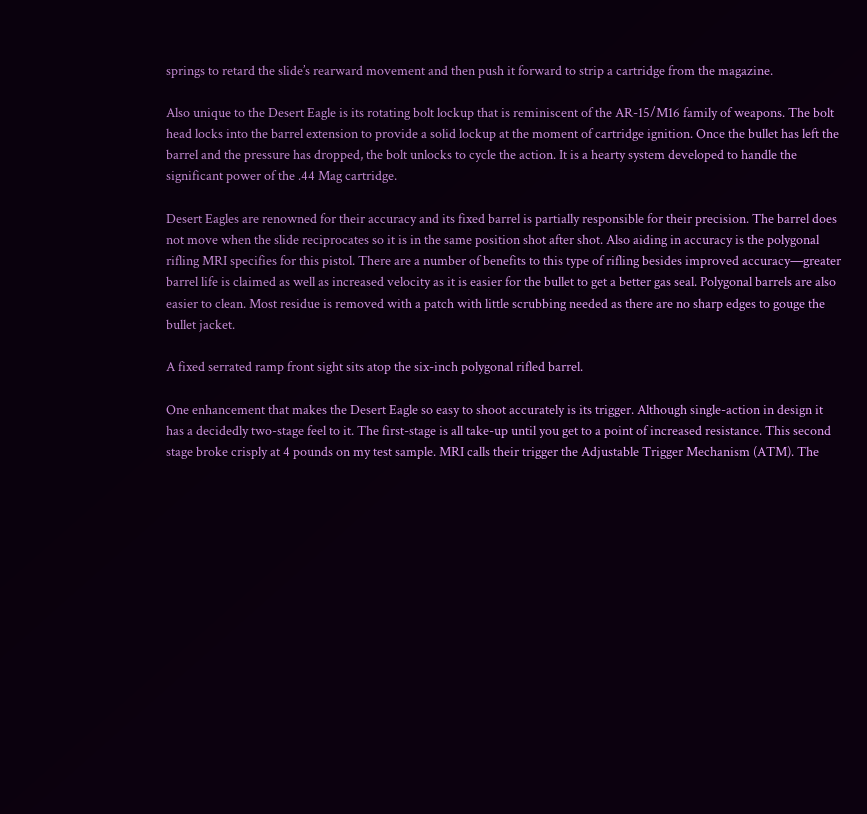springs to retard the slide’s rearward movement and then push it forward to strip a cartridge from the magazine.

Also unique to the Desert Eagle is its rotating bolt lockup that is reminiscent of the AR-15/M16 family of weapons. The bolt head locks into the barrel extension to provide a solid lockup at the moment of cartridge ignition. Once the bullet has left the barrel and the pressure has dropped, the bolt unlocks to cycle the action. It is a hearty system developed to handle the significant power of the .44 Mag cartridge.

Desert Eagles are renowned for their accuracy and its fixed barrel is partially responsible for their precision. The barrel does not move when the slide reciprocates so it is in the same position shot after shot. Also aiding in accuracy is the polygonal rifling MRI specifies for this pistol. There are a number of benefits to this type of rifling besides improved accuracy—greater barrel life is claimed as well as increased velocity as it is easier for the bullet to get a better gas seal. Polygonal barrels are also easier to clean. Most residue is removed with a patch with little scrubbing needed as there are no sharp edges to gouge the bullet jacket.

A fixed serrated ramp front sight sits atop the six-inch polygonal rifled barrel.

One enhancement that makes the Desert Eagle so easy to shoot accurately is its trigger. Although single-action in design it has a decidedly two-stage feel to it. The first-stage is all take-up until you get to a point of increased resistance. This second stage broke crisply at 4 pounds on my test sample. MRI calls their trigger the Adjustable Trigger Mechanism (ATM). The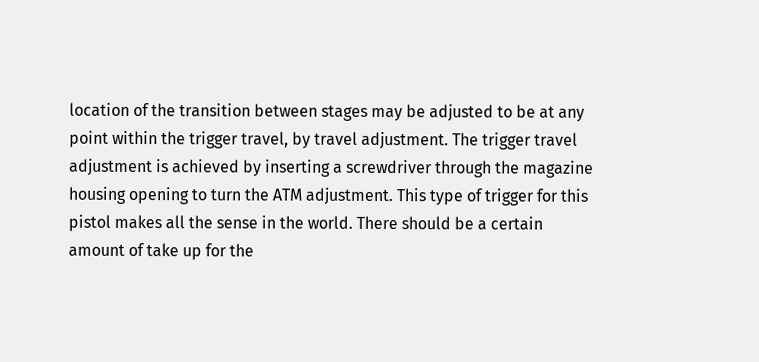location of the transition between stages may be adjusted to be at any point within the trigger travel, by travel adjustment. The trigger travel adjustment is achieved by inserting a screwdriver through the magazine housing opening to turn the ATM adjustment. This type of trigger for this pistol makes all the sense in the world. There should be a certain amount of take up for the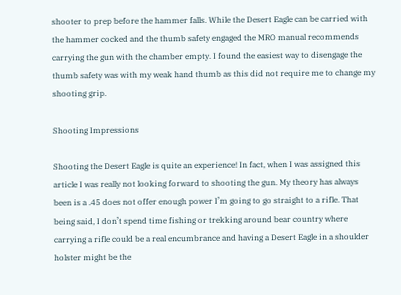shooter to prep before the hammer falls. While the Desert Eagle can be carried with the hammer cocked and the thumb safety engaged the MRO manual recommends carrying the gun with the chamber empty. I found the easiest way to disengage the thumb safety was with my weak hand thumb as this did not require me to change my shooting grip.

Shooting Impressions

Shooting the Desert Eagle is quite an experience! In fact, when I was assigned this article I was really not looking forward to shooting the gun. My theory has always been is a .45 does not offer enough power I’m going to go straight to a rifle. That being said, I don’t spend time fishing or trekking around bear country where carrying a rifle could be a real encumbrance and having a Desert Eagle in a shoulder holster might be the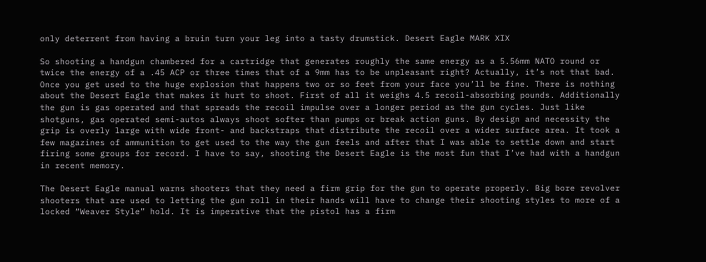only deterrent from having a bruin turn your leg into a tasty drumstick. Desert Eagle MARK XIX

So shooting a handgun chambered for a cartridge that generates roughly the same energy as a 5.56mm NATO round or twice the energy of a .45 ACP or three times that of a 9mm has to be unpleasant right? Actually, it’s not that bad. Once you get used to the huge explosion that happens two or so feet from your face you’ll be fine. There is nothing about the Desert Eagle that makes it hurt to shoot. First of all it weighs 4.5 recoil-absorbing pounds. Additionally the gun is gas operated and that spreads the recoil impulse over a longer period as the gun cycles. Just like shotguns, gas operated semi-autos always shoot softer than pumps or break action guns. By design and necessity the grip is overly large with wide front- and backstraps that distribute the recoil over a wider surface area. It took a few magazines of ammunition to get used to the way the gun feels and after that I was able to settle down and start firing some groups for record. I have to say, shooting the Desert Eagle is the most fun that I’ve had with a handgun in recent memory.

The Desert Eagle manual warns shooters that they need a firm grip for the gun to operate properly. Big bore revolver shooters that are used to letting the gun roll in their hands will have to change their shooting styles to more of a locked “Weaver Style” hold. It is imperative that the pistol has a firm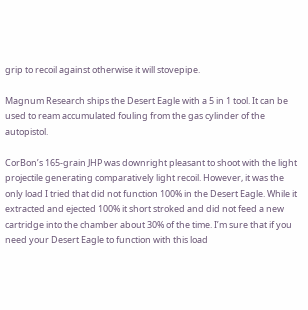grip to recoil against otherwise it will stovepipe.

Magnum Research ships the Desert Eagle with a 5 in 1 tool. It can be used to ream accumulated fouling from the gas cylinder of the autopistol.

CorBon’s 165-grain JHP was downright pleasant to shoot with the light projectile generating comparatively light recoil. However, it was the only load I tried that did not function 100% in the Desert Eagle. While it extracted and ejected 100% it short stroked and did not feed a new cartridge into the chamber about 30% of the time. I’m sure that if you need your Desert Eagle to function with this load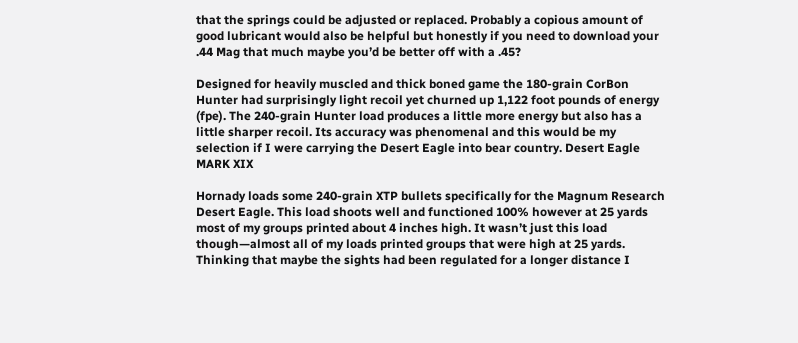that the springs could be adjusted or replaced. Probably a copious amount of good lubricant would also be helpful but honestly if you need to download your .44 Mag that much maybe you’d be better off with a .45?

Designed for heavily muscled and thick boned game the 180-grain CorBon Hunter had surprisingly light recoil yet churned up 1,122 foot pounds of energy (fpe). The 240-grain Hunter load produces a little more energy but also has a little sharper recoil. Its accuracy was phenomenal and this would be my selection if I were carrying the Desert Eagle into bear country. Desert Eagle MARK XIX

Hornady loads some 240-grain XTP bullets specifically for the Magnum Research Desert Eagle. This load shoots well and functioned 100% however at 25 yards most of my groups printed about 4 inches high. It wasn’t just this load though—almost all of my loads printed groups that were high at 25 yards. Thinking that maybe the sights had been regulated for a longer distance I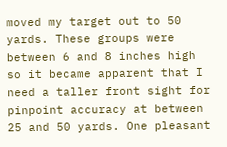moved my target out to 50 yards. These groups were between 6 and 8 inches high so it became apparent that I need a taller front sight for pinpoint accuracy at between 25 and 50 yards. One pleasant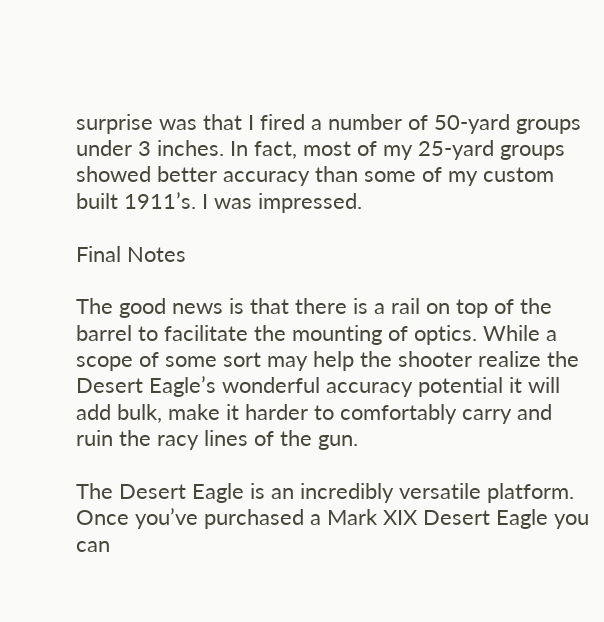surprise was that I fired a number of 50-yard groups under 3 inches. In fact, most of my 25-yard groups showed better accuracy than some of my custom built 1911’s. I was impressed.

Final Notes

The good news is that there is a rail on top of the barrel to facilitate the mounting of optics. While a scope of some sort may help the shooter realize the Desert Eagle’s wonderful accuracy potential it will add bulk, make it harder to comfortably carry and ruin the racy lines of the gun.

The Desert Eagle is an incredibly versatile platform. Once you’ve purchased a Mark XIX Desert Eagle you can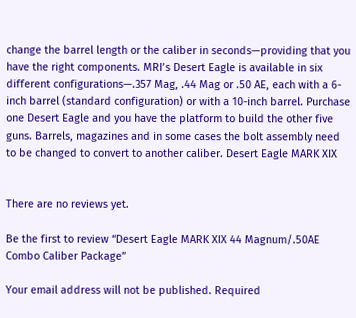change the barrel length or the caliber in seconds—providing that you have the right components. MRI’s Desert Eagle is available in six different configurations—.357 Mag, .44 Mag or .50 AE, each with a 6-inch barrel (standard configuration) or with a 10-inch barrel. Purchase one Desert Eagle and you have the platform to build the other five guns. Barrels, magazines and in some cases the bolt assembly need to be changed to convert to another caliber. Desert Eagle MARK XIX


There are no reviews yet.

Be the first to review “Desert Eagle MARK XIX 44 Magnum/.50AE Combo Caliber Package”

Your email address will not be published. Required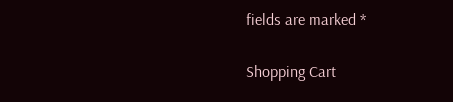fields are marked *

Shopping Cart